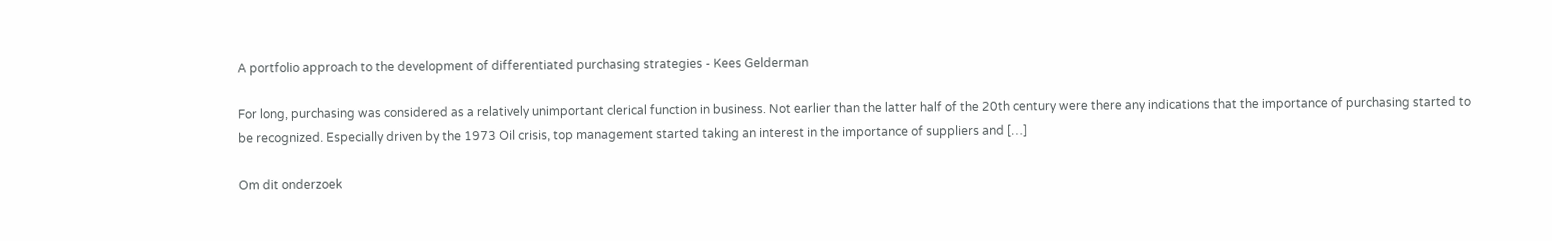A portfolio approach to the development of differentiated purchasing strategies - Kees Gelderman

For long, purchasing was considered as a relatively unimportant clerical function in business. Not earlier than the latter half of the 20th century were there any indications that the importance of purchasing started to be recognized. Especially driven by the 1973 Oil crisis, top management started taking an interest in the importance of suppliers and […]

Om dit onderzoek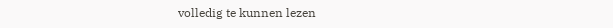volledig te kunnen lezen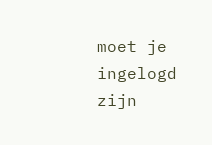moet je ingelogd zijn